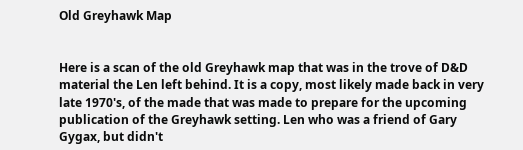Old Greyhawk Map


Here is a scan of the old Greyhawk map that was in the trove of D&D material the Len left behind. It is a copy, most likely made back in very late 1970's, of the made that was made to prepare for the upcoming publication of the Greyhawk setting. Len who was a friend of Gary Gygax, but didn't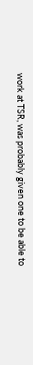work at TSR, was probably given one to be able to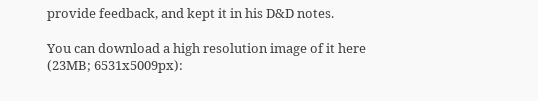provide feedback, and kept it in his D&D notes.

You can download a high resolution image of it here (23MB; 6531x5009px):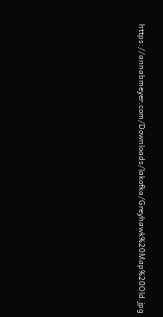https://annabmeyer.com/Downloads/lakofka/Greyhawk%20Map%20Old.jpg